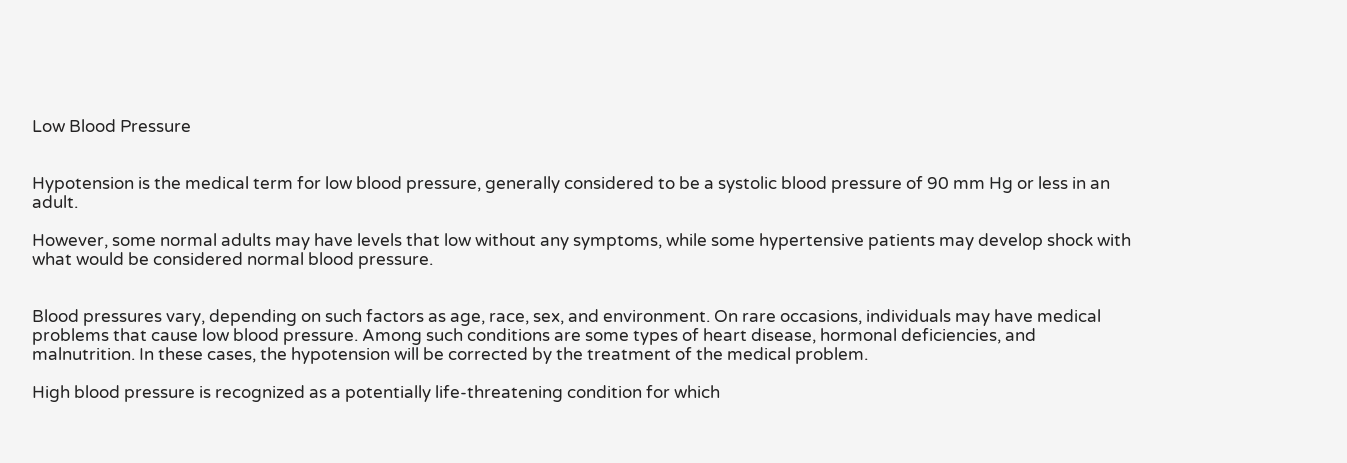Low Blood Pressure


Hypotension is the medical term for low blood pressure, generally considered to be a systolic blood pressure of 90 mm Hg or less in an adult.

However, some normal adults may have levels that low without any symptoms, while some hypertensive patients may develop shock with what would be considered normal blood pressure.


Blood pressures vary, depending on such factors as age, race, sex, and environment. On rare occasions, individuals may have medical problems that cause low blood pressure. Among such conditions are some types of heart disease, hormonal deficiencies, and malnutrition. In these cases, the hypotension will be corrected by the treatment of the medical problem.

High blood pressure is recognized as a potentially life-threatening condition for which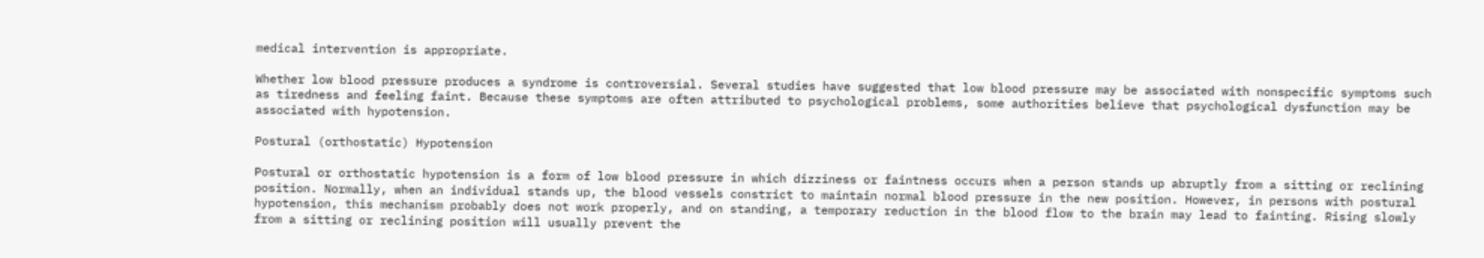medical intervention is appropriate.

Whether low blood pressure produces a syndrome is controversial. Several studies have suggested that low blood pressure may be associated with nonspecific symptoms such as tiredness and feeling faint. Because these symptoms are often attributed to psychological problems, some authorities believe that psychological dysfunction may be associated with hypotension.

Postural (orthostatic) Hypotension

Postural or orthostatic hypotension is a form of low blood pressure in which dizziness or faintness occurs when a person stands up abruptly from a sitting or reclining position. Normally, when an individual stands up, the blood vessels constrict to maintain normal blood pressure in the new position. However, in persons with postural hypotension, this mechanism probably does not work properly, and on standing, a temporary reduction in the blood flow to the brain may lead to fainting. Rising slowly from a sitting or reclining position will usually prevent the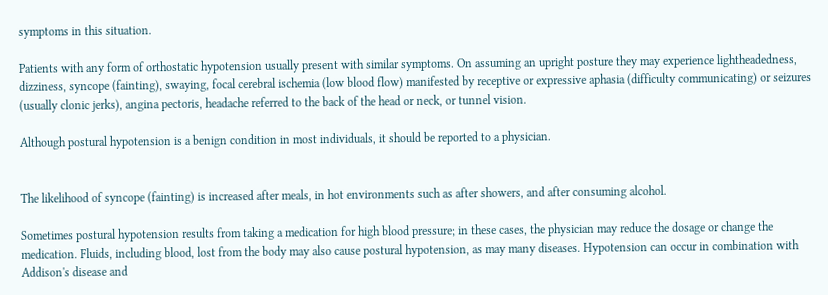symptoms in this situation.

Patients with any form of orthostatic hypotension usually present with similar symptoms. On assuming an upright posture they may experience lightheadedness, dizziness, syncope (fainting), swaying, focal cerebral ischemia (low blood flow) manifested by receptive or expressive aphasia (difficulty communicating) or seizures (usually clonic jerks), angina pectoris, headache referred to the back of the head or neck, or tunnel vision.

Although postural hypotension is a benign condition in most individuals, it should be reported to a physician.


The likelihood of syncope (fainting) is increased after meals, in hot environments such as after showers, and after consuming alcohol.

Sometimes postural hypotension results from taking a medication for high blood pressure; in these cases, the physician may reduce the dosage or change the medication. Fluids, including blood, lost from the body may also cause postural hypotension, as may many diseases. Hypotension can occur in combination with Addison's disease and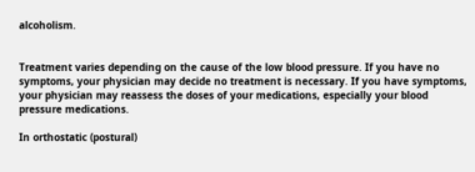alcoholism.


Treatment varies depending on the cause of the low blood pressure. If you have no symptoms, your physician may decide no treatment is necessary. If you have symptoms, your physician may reassess the doses of your medications, especially your blood pressure medications.

In orthostatic (postural)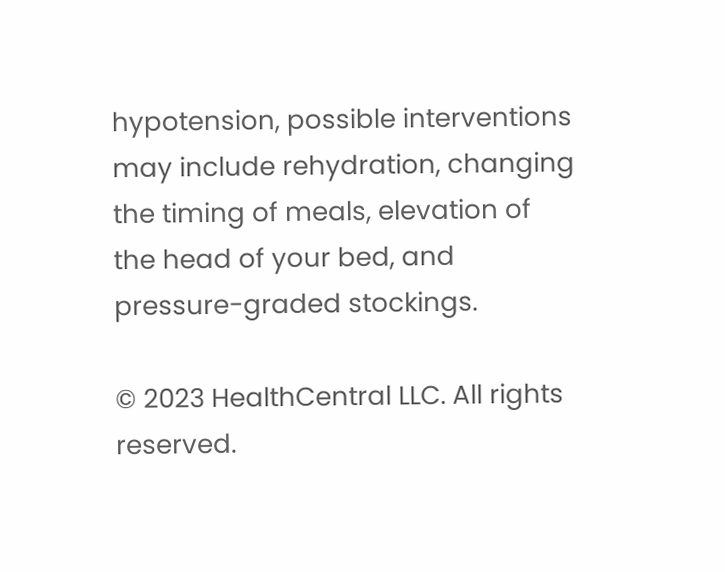hypotension, possible interventions may include rehydration, changing the timing of meals, elevation of the head of your bed, and pressure-graded stockings.

© 2023 HealthCentral LLC. All rights reserved.